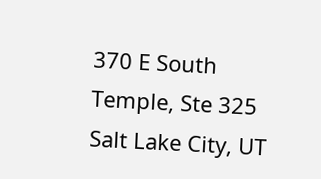370 E South Temple, Ste 325 Salt Lake City, UT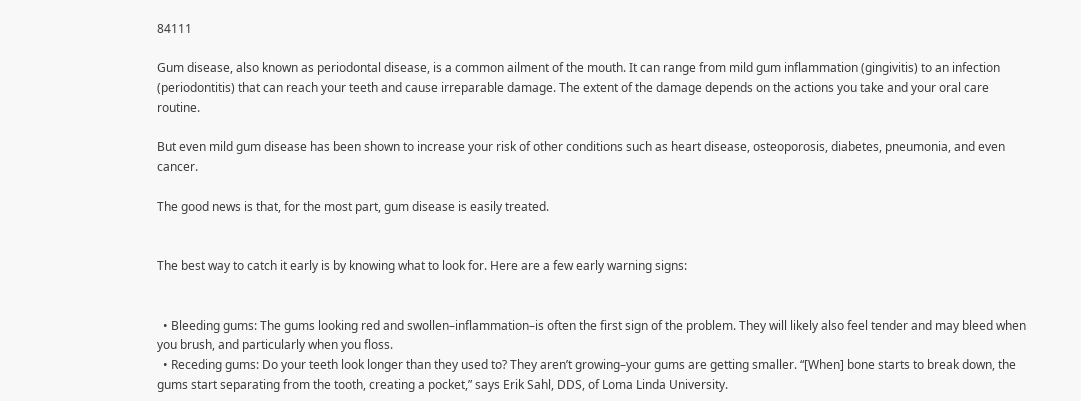84111

Gum disease, also known as periodontal disease, is a common ailment of the mouth. It can range from mild gum inflammation (gingivitis) to an infection (periodontitis) that can reach your teeth and cause irreparable damage. The extent of the damage depends on the actions you take and your oral care routine.

But even mild gum disease has been shown to increase your risk of other conditions such as heart disease, osteoporosis, diabetes, pneumonia, and even cancer.

The good news is that, for the most part, gum disease is easily treated.


The best way to catch it early is by knowing what to look for. Here are a few early warning signs:


  • Bleeding gums: The gums looking red and swollen–inflammation–is often the first sign of the problem. They will likely also feel tender and may bleed when you brush, and particularly when you floss.
  • Receding gums: Do your teeth look longer than they used to? They aren’t growing–your gums are getting smaller. “[When] bone starts to break down, the gums start separating from the tooth, creating a pocket,” says Erik Sahl, DDS, of Loma Linda University.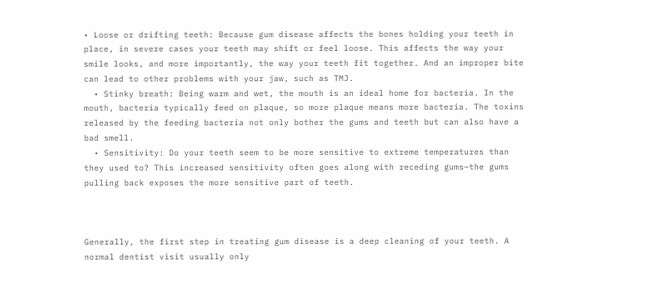• Loose or drifting teeth: Because gum disease affects the bones holding your teeth in place, in severe cases your teeth may shift or feel loose. This affects the way your smile looks, and more importantly, the way your teeth fit together. And an improper bite can lead to other problems with your jaw, such as TMJ.
  • Stinky breath: Being warm and wet, the mouth is an ideal home for bacteria. In the mouth, bacteria typically feed on plaque, so more plaque means more bacteria. The toxins released by the feeding bacteria not only bother the gums and teeth but can also have a bad smell.
  • Sensitivity: Do your teeth seem to be more sensitive to extreme temperatures than they used to? This increased sensitivity often goes along with receding gums–the gums pulling back exposes the more sensitive part of teeth.



Generally, the first step in treating gum disease is a deep cleaning of your teeth. A normal dentist visit usually only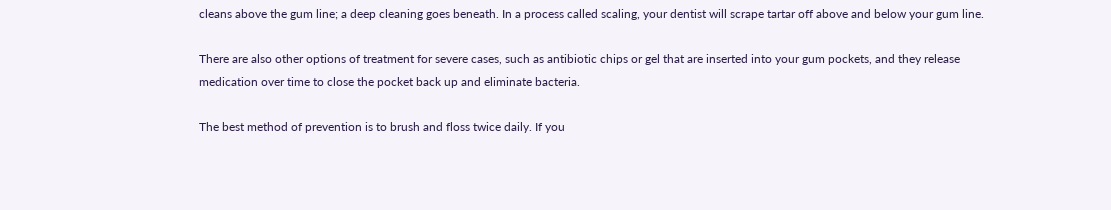cleans above the gum line; a deep cleaning goes beneath. In a process called scaling, your dentist will scrape tartar off above and below your gum line.

There are also other options of treatment for severe cases, such as antibiotic chips or gel that are inserted into your gum pockets, and they release medication over time to close the pocket back up and eliminate bacteria.

The best method of prevention is to brush and floss twice daily. If you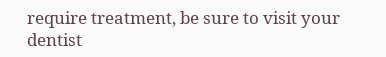require treatment, be sure to visit your dentist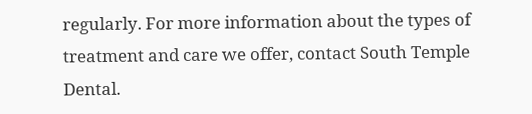regularly. For more information about the types of treatment and care we offer, contact South Temple Dental.